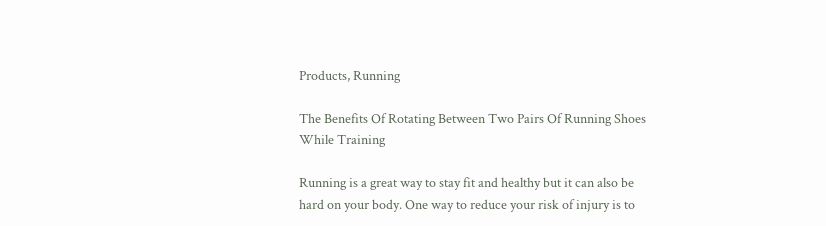Products, Running

The Benefits Of Rotating Between Two Pairs Of Running Shoes While Training

Running is a great way to stay fit and healthy but it can also be hard on your body. One way to reduce your risk of injury is to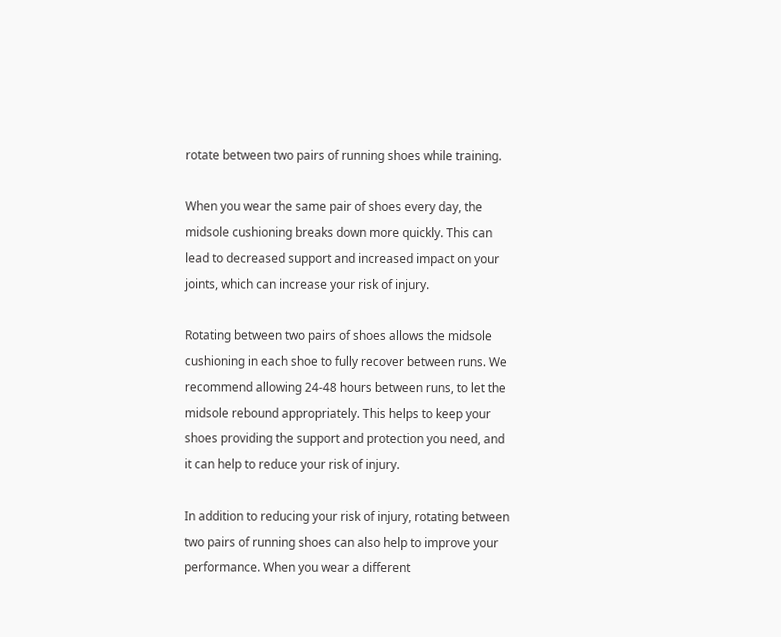rotate between two pairs of running shoes while training.

When you wear the same pair of shoes every day, the midsole cushioning breaks down more quickly. This can lead to decreased support and increased impact on your joints, which can increase your risk of injury.

Rotating between two pairs of shoes allows the midsole cushioning in each shoe to fully recover between runs. We recommend allowing 24-48 hours between runs, to let the midsole rebound appropriately. This helps to keep your shoes providing the support and protection you need, and it can help to reduce your risk of injury.

In addition to reducing your risk of injury, rotating between two pairs of running shoes can also help to improve your performance. When you wear a different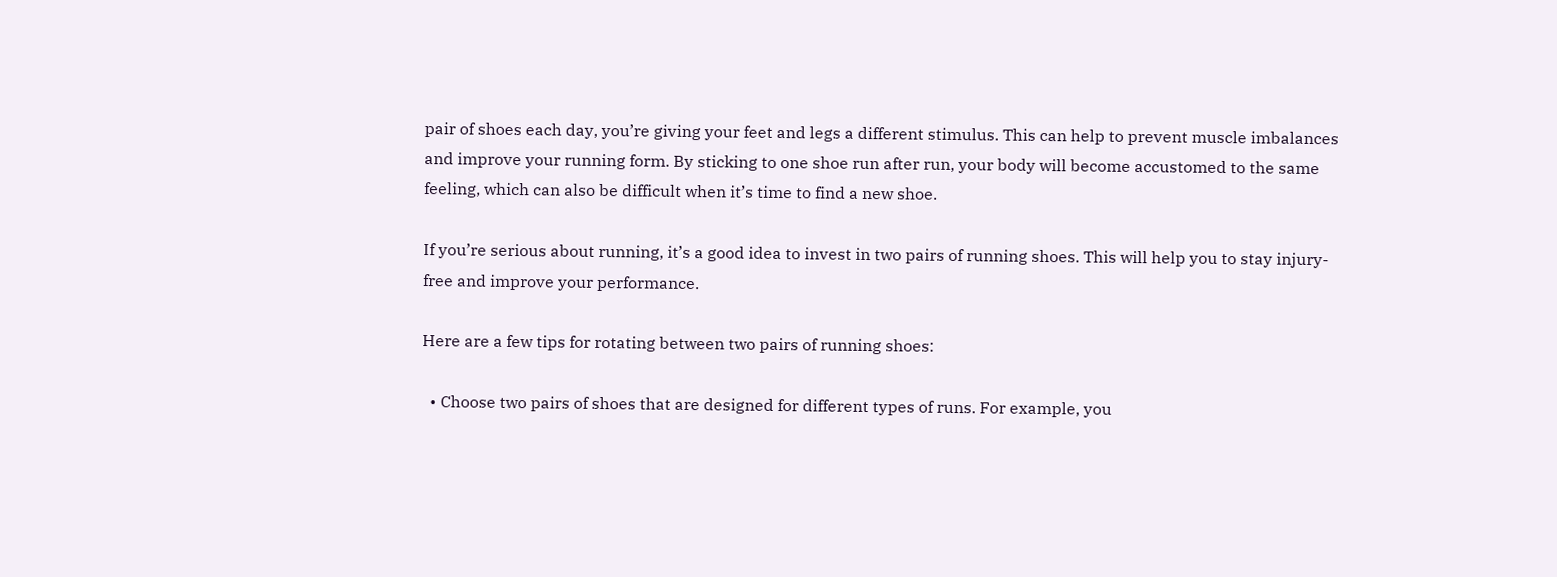pair of shoes each day, you’re giving your feet and legs a different stimulus. This can help to prevent muscle imbalances and improve your running form. By sticking to one shoe run after run, your body will become accustomed to the same feeling, which can also be difficult when it’s time to find a new shoe.

If you’re serious about running, it’s a good idea to invest in two pairs of running shoes. This will help you to stay injury-free and improve your performance.

Here are a few tips for rotating between two pairs of running shoes:

  • Choose two pairs of shoes that are designed for different types of runs. For example, you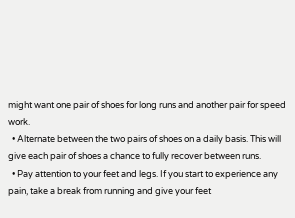might want one pair of shoes for long runs and another pair for speed work.
  • Alternate between the two pairs of shoes on a daily basis. This will give each pair of shoes a chance to fully recover between runs.
  • Pay attention to your feet and legs. If you start to experience any pain, take a break from running and give your feet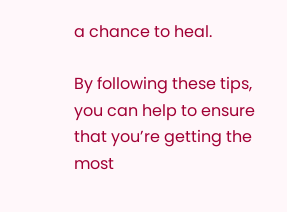a chance to heal.

By following these tips, you can help to ensure that you’re getting the most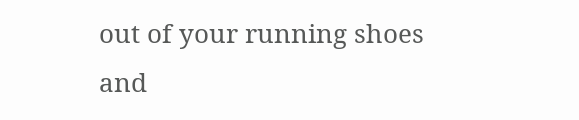out of your running shoes and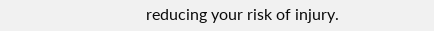reducing your risk of injury.